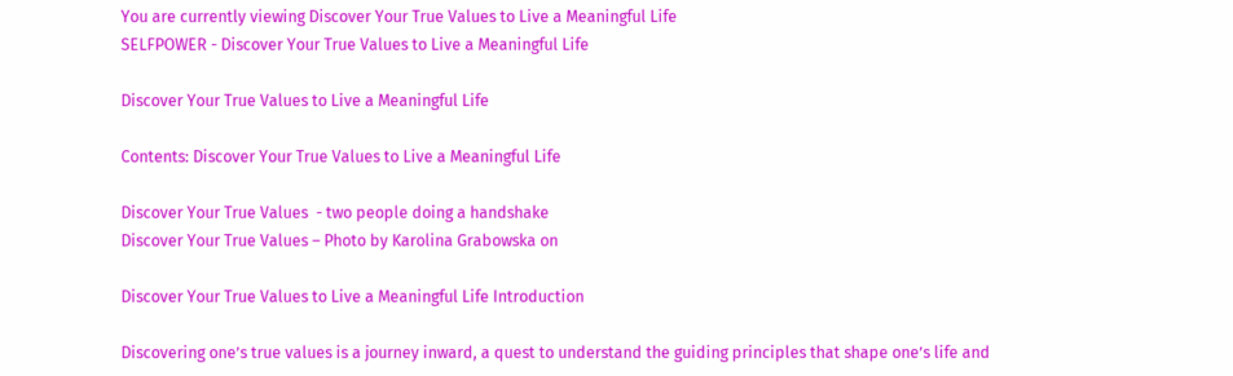You are currently viewing Discover Your True Values to Live a Meaningful Life
SELFPOWER - Discover Your True Values to Live a Meaningful Life

Discover Your True Values to Live a Meaningful Life

Contents: Discover Your True Values to Live a Meaningful Life

Discover Your True Values  - two people doing a handshake
Discover Your True Values – Photo by Karolina Grabowska on

Discover Your True Values to Live a Meaningful Life Introduction

Discovering one’s true values is a journey inward, a quest to understand the guiding principles that shape one’s life and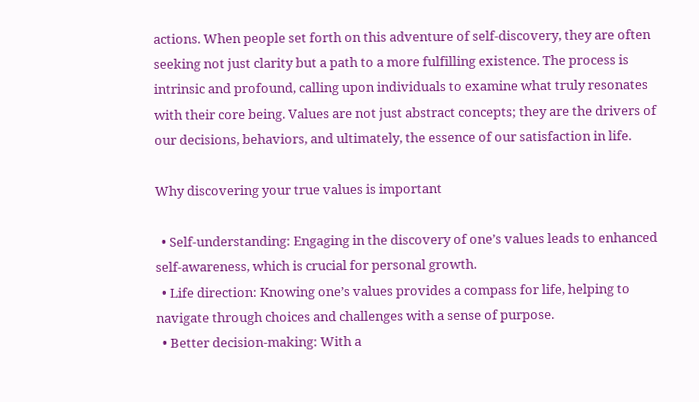actions. When people set forth on this adventure of self-discovery, they are often seeking not just clarity but a path to a more fulfilling existence. The process is intrinsic and profound, calling upon individuals to examine what truly resonates with their core being. Values are not just abstract concepts; they are the drivers of our decisions, behaviors, and ultimately, the essence of our satisfaction in life.

Why discovering your true values is important

  • Self-understanding: Engaging in the discovery of one’s values leads to enhanced self-awareness, which is crucial for personal growth.
  • Life direction: Knowing one’s values provides a compass for life, helping to navigate through choices and challenges with a sense of purpose.
  • Better decision-making: With a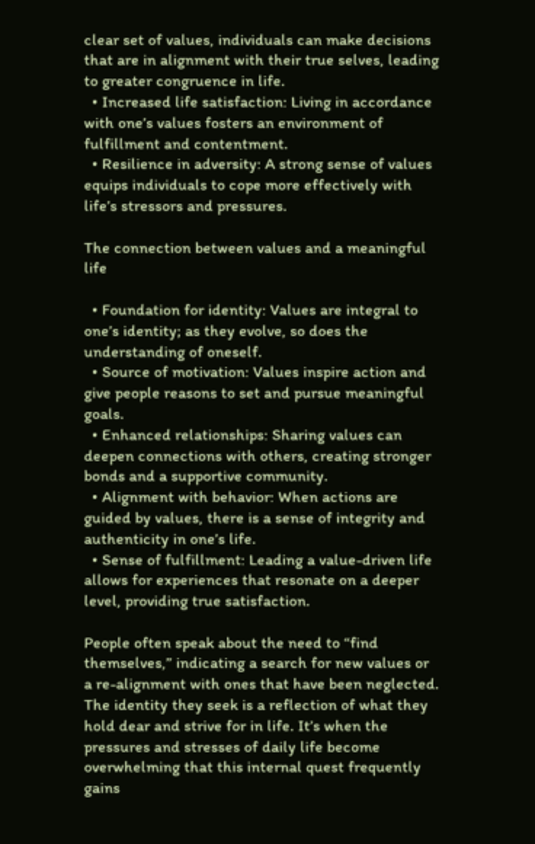clear set of values, individuals can make decisions that are in alignment with their true selves, leading to greater congruence in life.
  • Increased life satisfaction: Living in accordance with one’s values fosters an environment of fulfillment and contentment.
  • Resilience in adversity: A strong sense of values equips individuals to cope more effectively with life’s stressors and pressures.

The connection between values and a meaningful life

  • Foundation for identity: Values are integral to one’s identity; as they evolve, so does the understanding of oneself.
  • Source of motivation: Values inspire action and give people reasons to set and pursue meaningful goals.
  • Enhanced relationships: Sharing values can deepen connections with others, creating stronger bonds and a supportive community.
  • Alignment with behavior: When actions are guided by values, there is a sense of integrity and authenticity in one’s life.
  • Sense of fulfillment: Leading a value-driven life allows for experiences that resonate on a deeper level, providing true satisfaction.

People often speak about the need to “find themselves,” indicating a search for new values or a re-alignment with ones that have been neglected. The identity they seek is a reflection of what they hold dear and strive for in life. It’s when the pressures and stresses of daily life become overwhelming that this internal quest frequently gains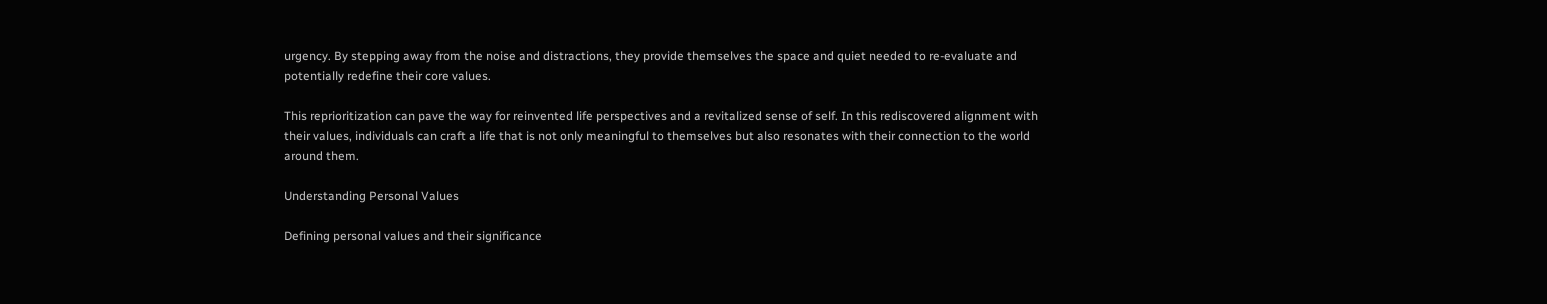urgency. By stepping away from the noise and distractions, they provide themselves the space and quiet needed to re-evaluate and potentially redefine their core values.

This reprioritization can pave the way for reinvented life perspectives and a revitalized sense of self. In this rediscovered alignment with their values, individuals can craft a life that is not only meaningful to themselves but also resonates with their connection to the world around them.

Understanding Personal Values

Defining personal values and their significance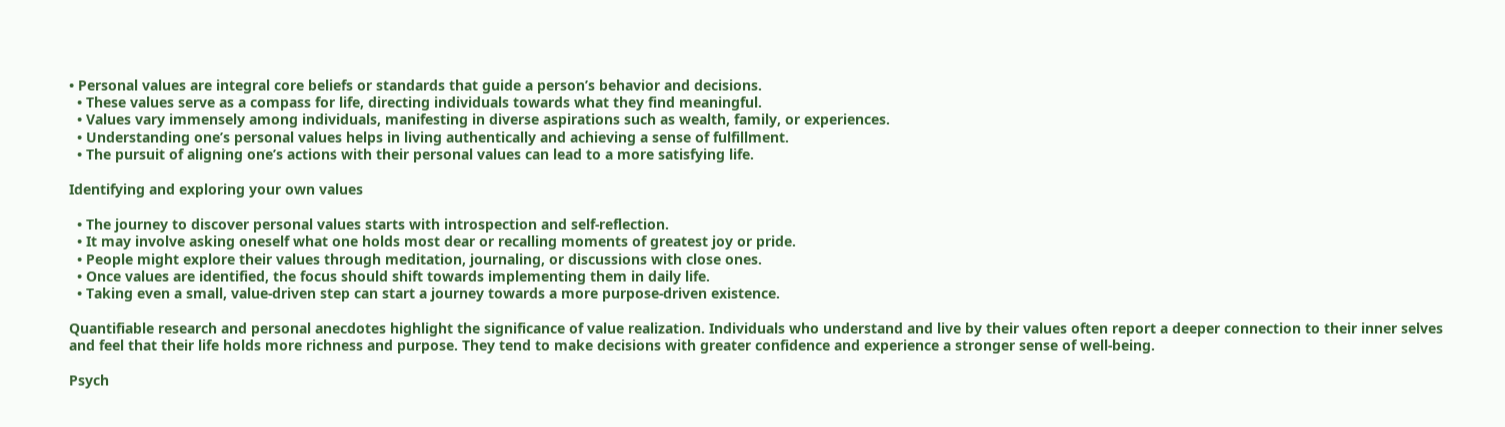• Personal values are integral core beliefs or standards that guide a person’s behavior and decisions.
  • These values serve as a compass for life, directing individuals towards what they find meaningful.
  • Values vary immensely among individuals, manifesting in diverse aspirations such as wealth, family, or experiences.
  • Understanding one’s personal values helps in living authentically and achieving a sense of fulfillment.
  • The pursuit of aligning one’s actions with their personal values can lead to a more satisfying life.

Identifying and exploring your own values

  • The journey to discover personal values starts with introspection and self-reflection.
  • It may involve asking oneself what one holds most dear or recalling moments of greatest joy or pride.
  • People might explore their values through meditation, journaling, or discussions with close ones.
  • Once values are identified, the focus should shift towards implementing them in daily life.
  • Taking even a small, value-driven step can start a journey towards a more purpose-driven existence.

Quantifiable research and personal anecdotes highlight the significance of value realization. Individuals who understand and live by their values often report a deeper connection to their inner selves and feel that their life holds more richness and purpose. They tend to make decisions with greater confidence and experience a stronger sense of well-being.

Psych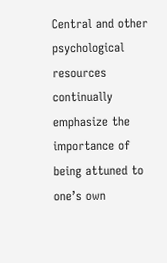Central and other psychological resources continually emphasize the importance of being attuned to one’s own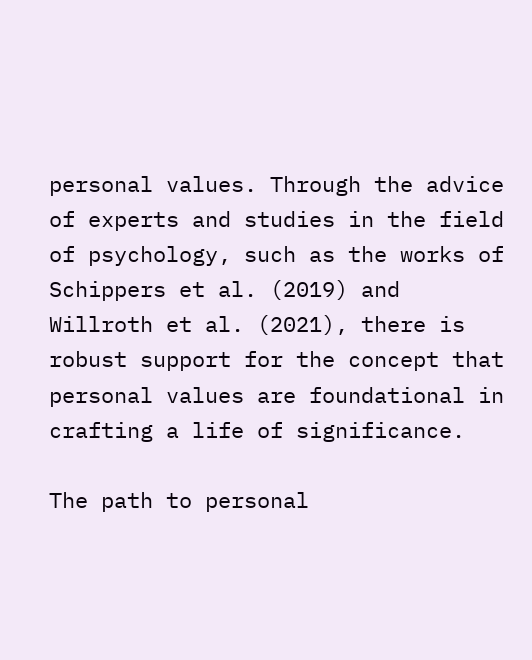personal values. Through the advice of experts and studies in the field of psychology, such as the works of Schippers et al. (2019) and Willroth et al. (2021), there is robust support for the concept that personal values are foundational in crafting a life of significance.

The path to personal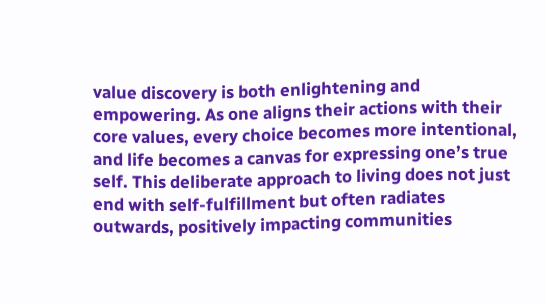value discovery is both enlightening and empowering. As one aligns their actions with their core values, every choice becomes more intentional, and life becomes a canvas for expressing one’s true self. This deliberate approach to living does not just end with self-fulfillment but often radiates outwards, positively impacting communities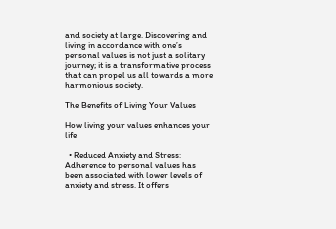and society at large. Discovering and living in accordance with one’s personal values is not just a solitary journey; it is a transformative process that can propel us all towards a more harmonious society.

The Benefits of Living Your Values

How living your values enhances your life

  • Reduced Anxiety and Stress: Adherence to personal values has been associated with lower levels of anxiety and stress. It offers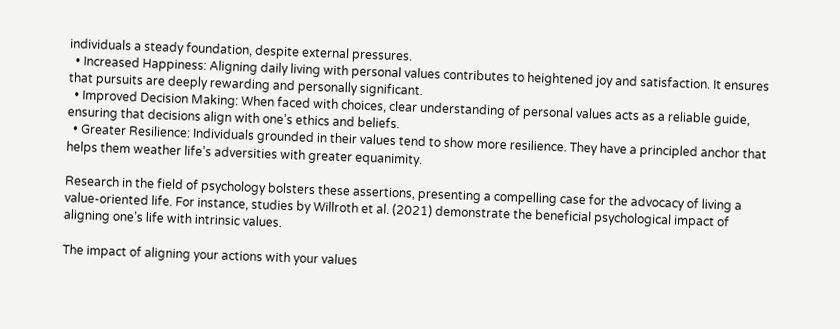individuals a steady foundation, despite external pressures.
  • Increased Happiness: Aligning daily living with personal values contributes to heightened joy and satisfaction. It ensures that pursuits are deeply rewarding and personally significant.
  • Improved Decision Making: When faced with choices, clear understanding of personal values acts as a reliable guide, ensuring that decisions align with one’s ethics and beliefs.
  • Greater Resilience: Individuals grounded in their values tend to show more resilience. They have a principled anchor that helps them weather life’s adversities with greater equanimity.

Research in the field of psychology bolsters these assertions, presenting a compelling case for the advocacy of living a value-oriented life. For instance, studies by Willroth et al. (2021) demonstrate the beneficial psychological impact of aligning one’s life with intrinsic values.

The impact of aligning your actions with your values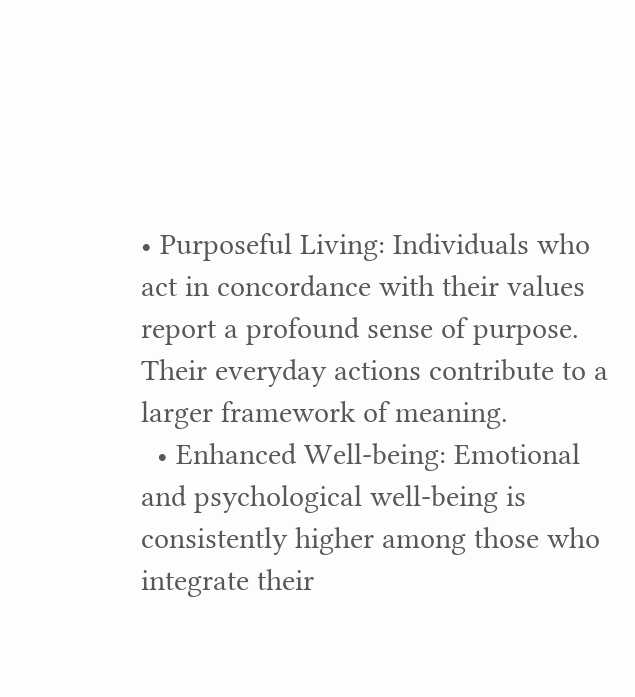• Purposeful Living: Individuals who act in concordance with their values report a profound sense of purpose. Their everyday actions contribute to a larger framework of meaning.
  • Enhanced Well-being: Emotional and psychological well-being is consistently higher among those who integrate their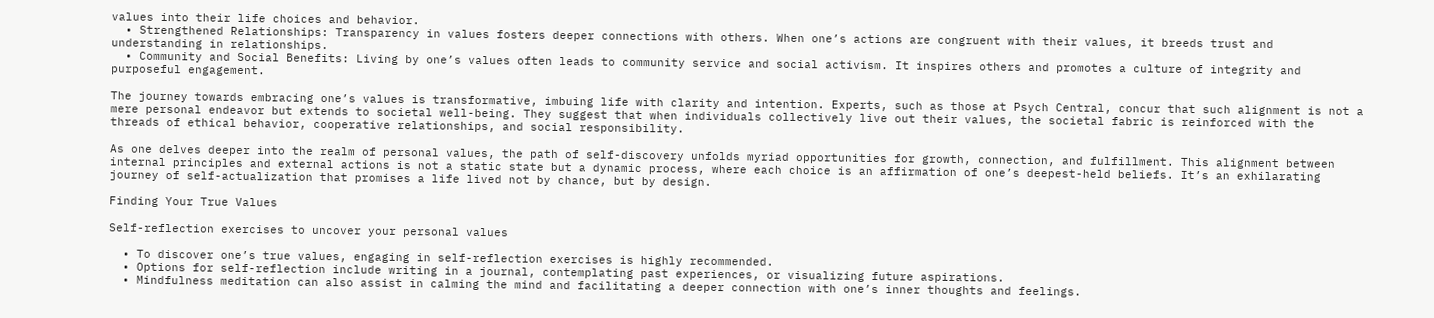values into their life choices and behavior.
  • Strengthened Relationships: Transparency in values fosters deeper connections with others. When one’s actions are congruent with their values, it breeds trust and understanding in relationships.
  • Community and Social Benefits: Living by one’s values often leads to community service and social activism. It inspires others and promotes a culture of integrity and purposeful engagement.

The journey towards embracing one’s values is transformative, imbuing life with clarity and intention. Experts, such as those at Psych Central, concur that such alignment is not a mere personal endeavor but extends to societal well-being. They suggest that when individuals collectively live out their values, the societal fabric is reinforced with the threads of ethical behavior, cooperative relationships, and social responsibility.

As one delves deeper into the realm of personal values, the path of self-discovery unfolds myriad opportunities for growth, connection, and fulfillment. This alignment between internal principles and external actions is not a static state but a dynamic process, where each choice is an affirmation of one’s deepest-held beliefs. It’s an exhilarating journey of self-actualization that promises a life lived not by chance, but by design.

Finding Your True Values

Self-reflection exercises to uncover your personal values

  • To discover one’s true values, engaging in self-reflection exercises is highly recommended.
  • Options for self-reflection include writing in a journal, contemplating past experiences, or visualizing future aspirations.
  • Mindfulness meditation can also assist in calming the mind and facilitating a deeper connection with one’s inner thoughts and feelings.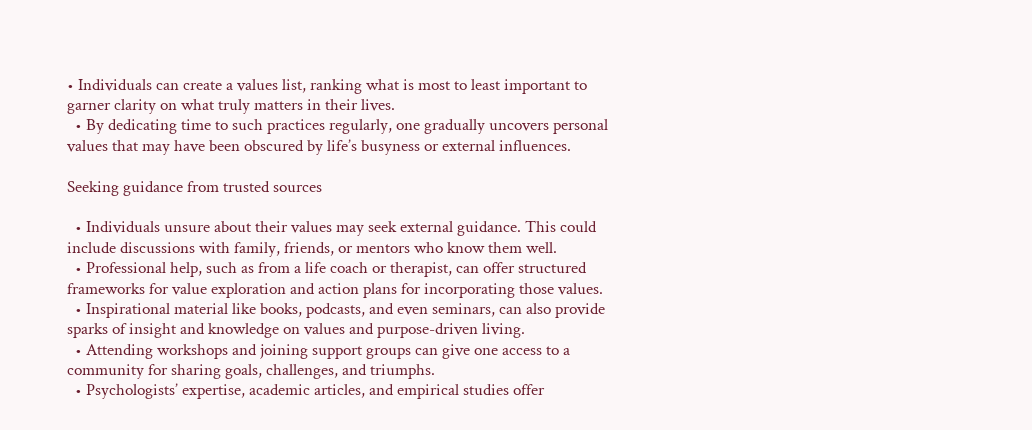• Individuals can create a values list, ranking what is most to least important to garner clarity on what truly matters in their lives.
  • By dedicating time to such practices regularly, one gradually uncovers personal values that may have been obscured by life’s busyness or external influences.

Seeking guidance from trusted sources

  • Individuals unsure about their values may seek external guidance. This could include discussions with family, friends, or mentors who know them well.
  • Professional help, such as from a life coach or therapist, can offer structured frameworks for value exploration and action plans for incorporating those values.
  • Inspirational material like books, podcasts, and even seminars, can also provide sparks of insight and knowledge on values and purpose-driven living.
  • Attending workshops and joining support groups can give one access to a community for sharing goals, challenges, and triumphs.
  • Psychologists’ expertise, academic articles, and empirical studies offer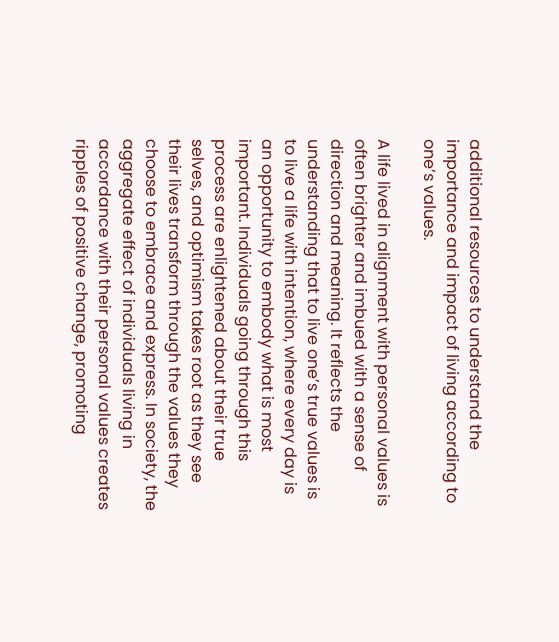additional resources to understand the importance and impact of living according to one’s values.

A life lived in alignment with personal values is often brighter and imbued with a sense of direction and meaning. It reflects the understanding that to live one’s true values is to live a life with intention, where every day is an opportunity to embody what is most important. Individuals going through this process are enlightened about their true selves, and optimism takes root as they see their lives transform through the values they choose to embrace and express. In society, the aggregate effect of individuals living in accordance with their personal values creates ripples of positive change, promoting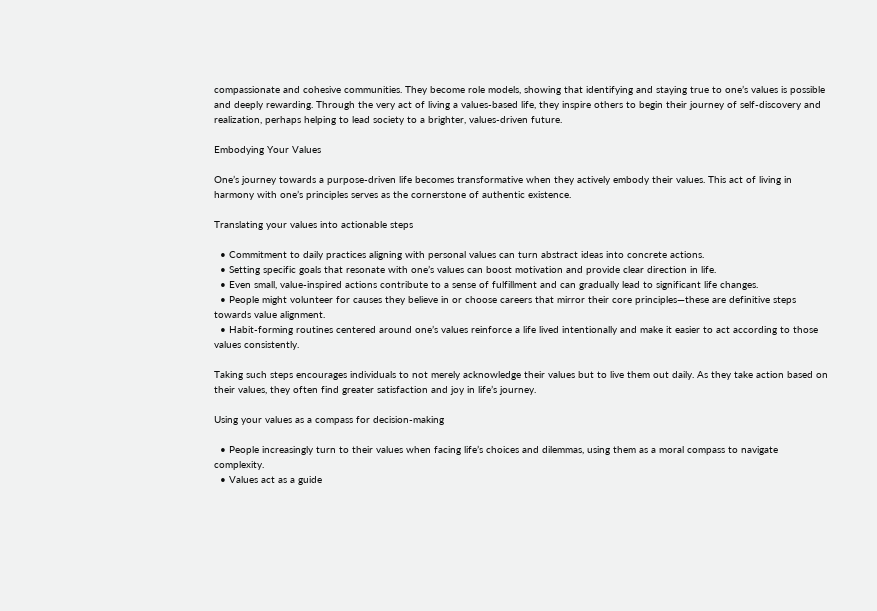compassionate and cohesive communities. They become role models, showing that identifying and staying true to one’s values is possible and deeply rewarding. Through the very act of living a values-based life, they inspire others to begin their journey of self-discovery and realization, perhaps helping to lead society to a brighter, values-driven future.

Embodying Your Values

One’s journey towards a purpose-driven life becomes transformative when they actively embody their values. This act of living in harmony with one’s principles serves as the cornerstone of authentic existence.

Translating your values into actionable steps

  • Commitment to daily practices aligning with personal values can turn abstract ideas into concrete actions.
  • Setting specific goals that resonate with one’s values can boost motivation and provide clear direction in life.
  • Even small, value-inspired actions contribute to a sense of fulfillment and can gradually lead to significant life changes.
  • People might volunteer for causes they believe in or choose careers that mirror their core principles—these are definitive steps towards value alignment.
  • Habit-forming routines centered around one’s values reinforce a life lived intentionally and make it easier to act according to those values consistently.

Taking such steps encourages individuals to not merely acknowledge their values but to live them out daily. As they take action based on their values, they often find greater satisfaction and joy in life’s journey.

Using your values as a compass for decision-making

  • People increasingly turn to their values when facing life’s choices and dilemmas, using them as a moral compass to navigate complexity.
  • Values act as a guide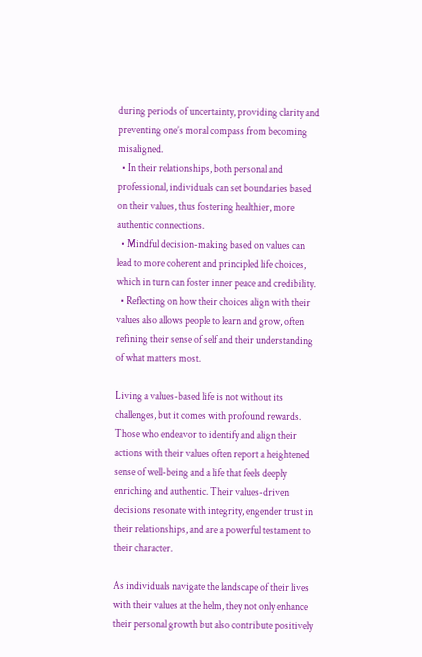during periods of uncertainty, providing clarity and preventing one’s moral compass from becoming misaligned.
  • In their relationships, both personal and professional, individuals can set boundaries based on their values, thus fostering healthier, more authentic connections.
  • Mindful decision-making based on values can lead to more coherent and principled life choices, which in turn can foster inner peace and credibility.
  • Reflecting on how their choices align with their values also allows people to learn and grow, often refining their sense of self and their understanding of what matters most.

Living a values-based life is not without its challenges, but it comes with profound rewards. Those who endeavor to identify and align their actions with their values often report a heightened sense of well-being and a life that feels deeply enriching and authentic. Their values-driven decisions resonate with integrity, engender trust in their relationships, and are a powerful testament to their character.

As individuals navigate the landscape of their lives with their values at the helm, they not only enhance their personal growth but also contribute positively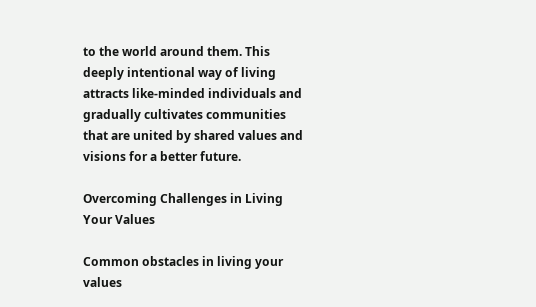to the world around them. This deeply intentional way of living attracts like-minded individuals and gradually cultivates communities that are united by shared values and visions for a better future.

Overcoming Challenges in Living Your Values

Common obstacles in living your values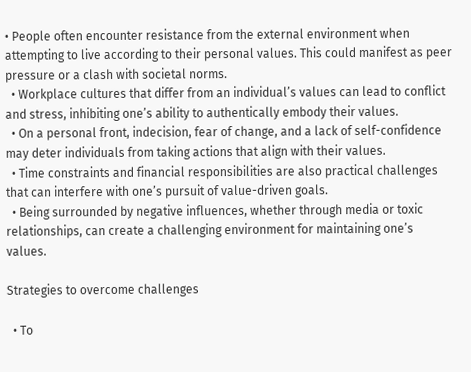• People often encounter resistance from the external environment when attempting to live according to their personal values. This could manifest as peer pressure or a clash with societal norms.
  • Workplace cultures that differ from an individual’s values can lead to conflict and stress, inhibiting one’s ability to authentically embody their values.
  • On a personal front, indecision, fear of change, and a lack of self-confidence may deter individuals from taking actions that align with their values.
  • Time constraints and financial responsibilities are also practical challenges that can interfere with one’s pursuit of value-driven goals.
  • Being surrounded by negative influences, whether through media or toxic relationships, can create a challenging environment for maintaining one’s values.

Strategies to overcome challenges

  • To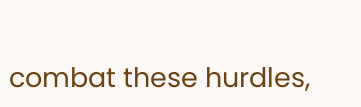combat these hurdles,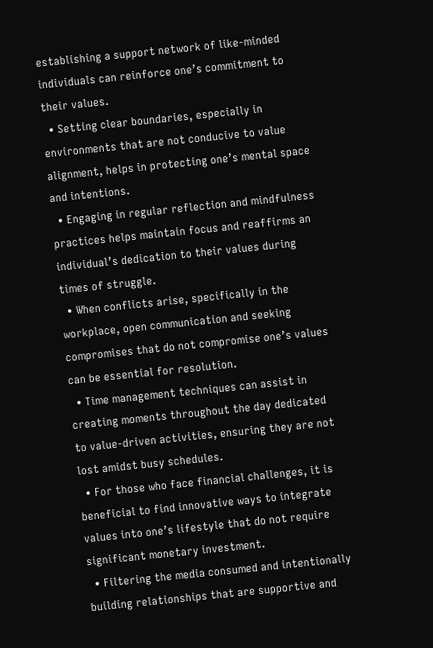establishing a support network of like-minded individuals can reinforce one’s commitment to their values.
  • Setting clear boundaries, especially in environments that are not conducive to value alignment, helps in protecting one’s mental space and intentions.
  • Engaging in regular reflection and mindfulness practices helps maintain focus and reaffirms an individual’s dedication to their values during times of struggle.
  • When conflicts arise, specifically in the workplace, open communication and seeking compromises that do not compromise one’s values can be essential for resolution.
  • Time management techniques can assist in creating moments throughout the day dedicated to value-driven activities, ensuring they are not lost amidst busy schedules.
  • For those who face financial challenges, it is beneficial to find innovative ways to integrate values into one’s lifestyle that do not require significant monetary investment.
  • Filtering the media consumed and intentionally building relationships that are supportive and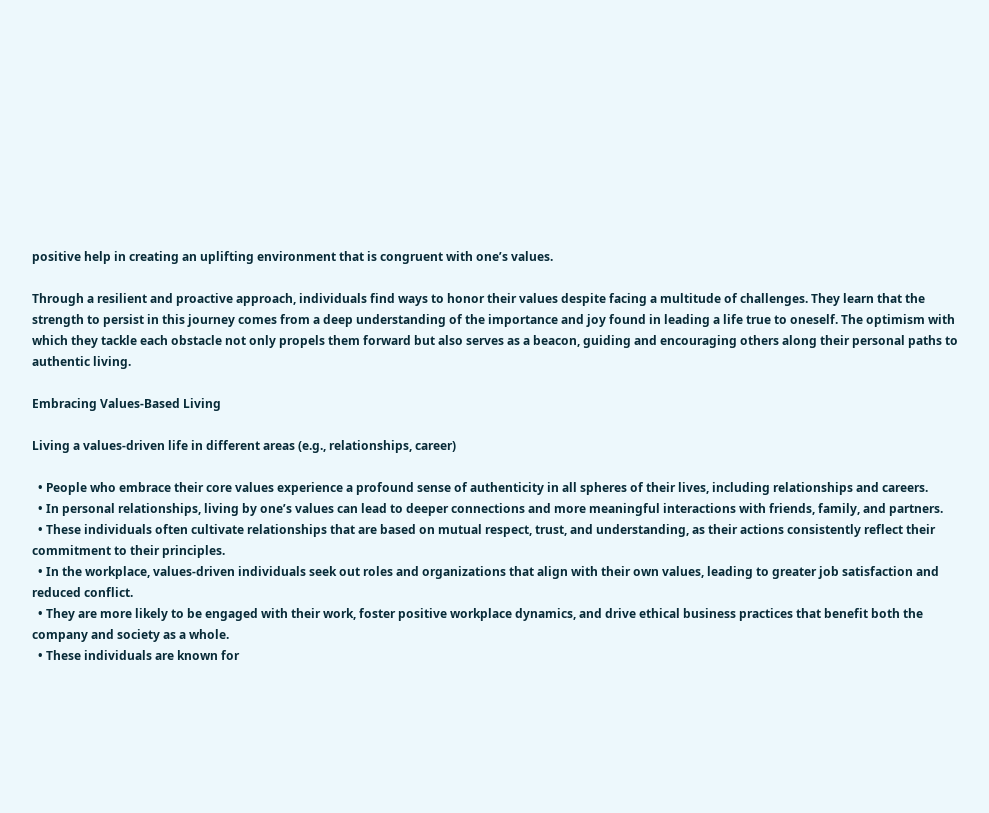positive help in creating an uplifting environment that is congruent with one’s values.

Through a resilient and proactive approach, individuals find ways to honor their values despite facing a multitude of challenges. They learn that the strength to persist in this journey comes from a deep understanding of the importance and joy found in leading a life true to oneself. The optimism with which they tackle each obstacle not only propels them forward but also serves as a beacon, guiding and encouraging others along their personal paths to authentic living.

Embracing Values-Based Living

Living a values-driven life in different areas (e.g., relationships, career)

  • People who embrace their core values experience a profound sense of authenticity in all spheres of their lives, including relationships and careers.
  • In personal relationships, living by one’s values can lead to deeper connections and more meaningful interactions with friends, family, and partners.
  • These individuals often cultivate relationships that are based on mutual respect, trust, and understanding, as their actions consistently reflect their commitment to their principles.
  • In the workplace, values-driven individuals seek out roles and organizations that align with their own values, leading to greater job satisfaction and reduced conflict.
  • They are more likely to be engaged with their work, foster positive workplace dynamics, and drive ethical business practices that benefit both the company and society as a whole.
  • These individuals are known for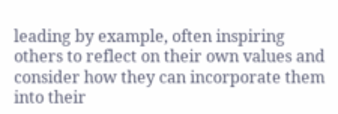leading by example, often inspiring others to reflect on their own values and consider how they can incorporate them into their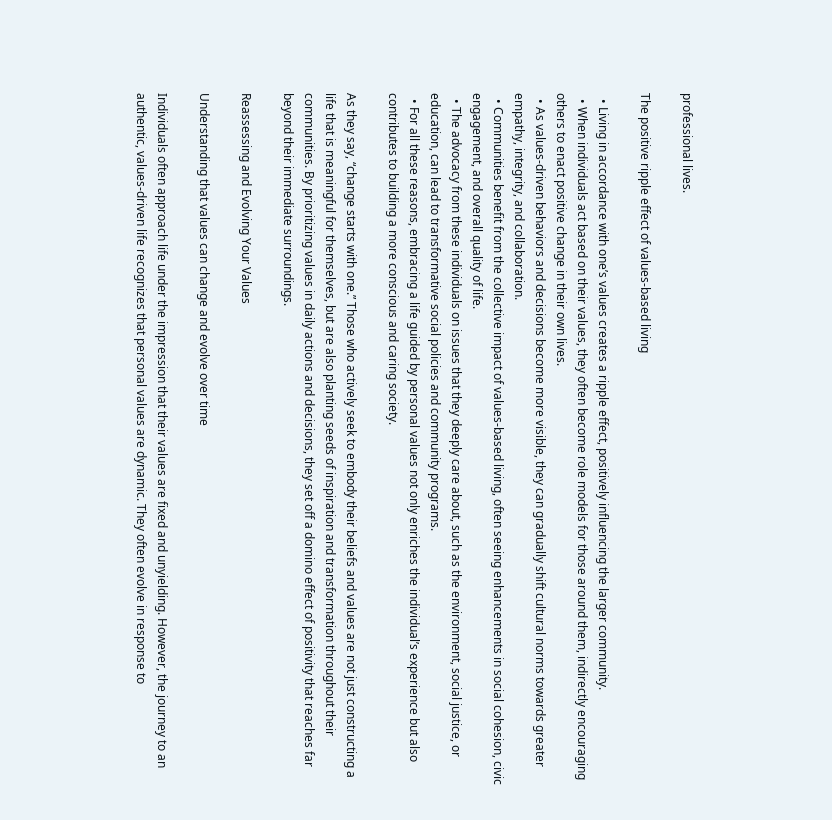professional lives.

The positive ripple effect of values-based living

  • Living in accordance with one’s values creates a ripple effect, positively influencing the larger community.
  • When individuals act based on their values, they often become role models for those around them, indirectly encouraging others to enact positive change in their own lives.
  • As values-driven behaviors and decisions become more visible, they can gradually shift cultural norms towards greater empathy, integrity, and collaboration.
  • Communities benefit from the collective impact of values-based living, often seeing enhancements in social cohesion, civic engagement, and overall quality of life.
  • The advocacy from these individuals on issues that they deeply care about, such as the environment, social justice, or education, can lead to transformative social policies and community programs.
  • For all these reasons, embracing a life guided by personal values not only enriches the individual’s experience but also contributes to building a more conscious and caring society.

As they say, “change starts with one.” Those who actively seek to embody their beliefs and values are not just constructing a life that is meaningful for themselves, but are also planting seeds of inspiration and transformation throughout their communities. By prioritizing values in daily actions and decisions, they set off a domino effect of positivity that reaches far beyond their immediate surroundings.

Reassessing and Evolving Your Values

Understanding that values can change and evolve over time

Individuals often approach life under the impression that their values are fixed and unyielding. However, the journey to an authentic, values-driven life recognizes that personal values are dynamic. They often evolve in response to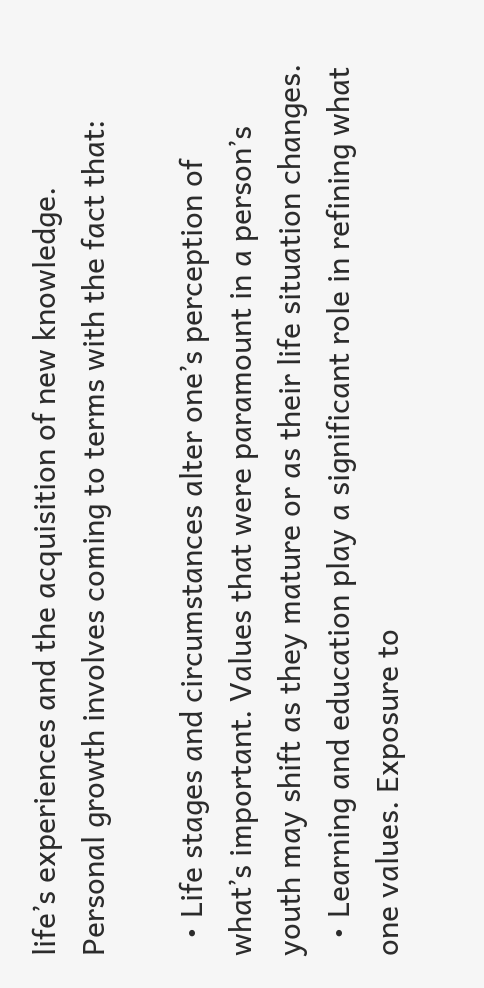life’s experiences and the acquisition of new knowledge. Personal growth involves coming to terms with the fact that:

  • Life stages and circumstances alter one’s perception of what’s important. Values that were paramount in a person’s youth may shift as they mature or as their life situation changes.
  • Learning and education play a significant role in refining what one values. Exposure to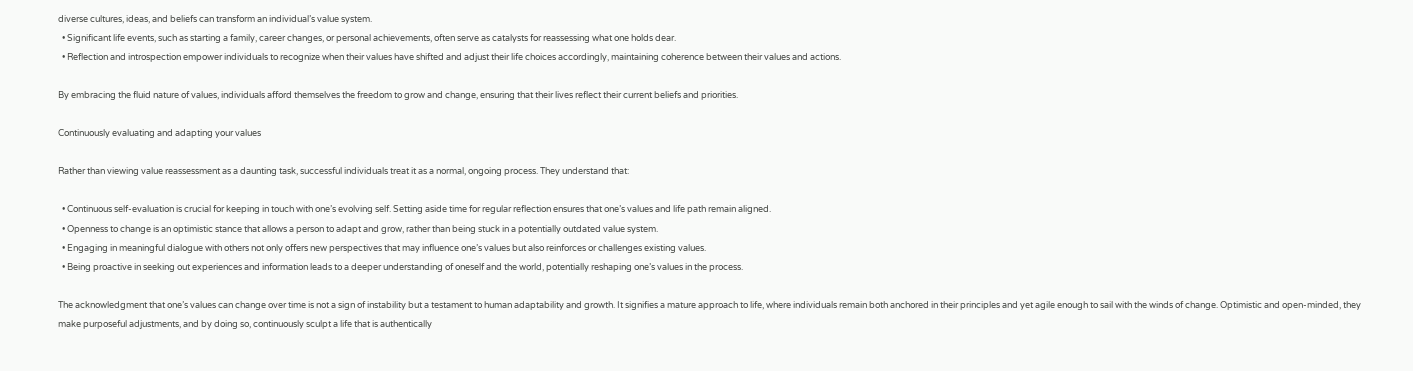diverse cultures, ideas, and beliefs can transform an individual’s value system.
  • Significant life events, such as starting a family, career changes, or personal achievements, often serve as catalysts for reassessing what one holds dear.
  • Reflection and introspection empower individuals to recognize when their values have shifted and adjust their life choices accordingly, maintaining coherence between their values and actions.

By embracing the fluid nature of values, individuals afford themselves the freedom to grow and change, ensuring that their lives reflect their current beliefs and priorities.

Continuously evaluating and adapting your values

Rather than viewing value reassessment as a daunting task, successful individuals treat it as a normal, ongoing process. They understand that:

  • Continuous self-evaluation is crucial for keeping in touch with one’s evolving self. Setting aside time for regular reflection ensures that one’s values and life path remain aligned.
  • Openness to change is an optimistic stance that allows a person to adapt and grow, rather than being stuck in a potentially outdated value system.
  • Engaging in meaningful dialogue with others not only offers new perspectives that may influence one’s values but also reinforces or challenges existing values.
  • Being proactive in seeking out experiences and information leads to a deeper understanding of oneself and the world, potentially reshaping one’s values in the process.

The acknowledgment that one’s values can change over time is not a sign of instability but a testament to human adaptability and growth. It signifies a mature approach to life, where individuals remain both anchored in their principles and yet agile enough to sail with the winds of change. Optimistic and open-minded, they make purposeful adjustments, and by doing so, continuously sculpt a life that is authentically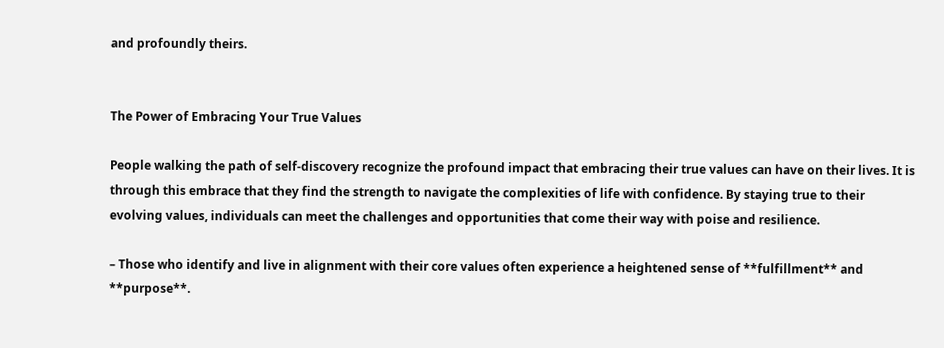and profoundly theirs.


The Power of Embracing Your True Values

People walking the path of self-discovery recognize the profound impact that embracing their true values can have on their lives. It is through this embrace that they find the strength to navigate the complexities of life with confidence. By staying true to their evolving values, individuals can meet the challenges and opportunities that come their way with poise and resilience.

– Those who identify and live in alignment with their core values often experience a heightened sense of **fulfillment** and **purpose**.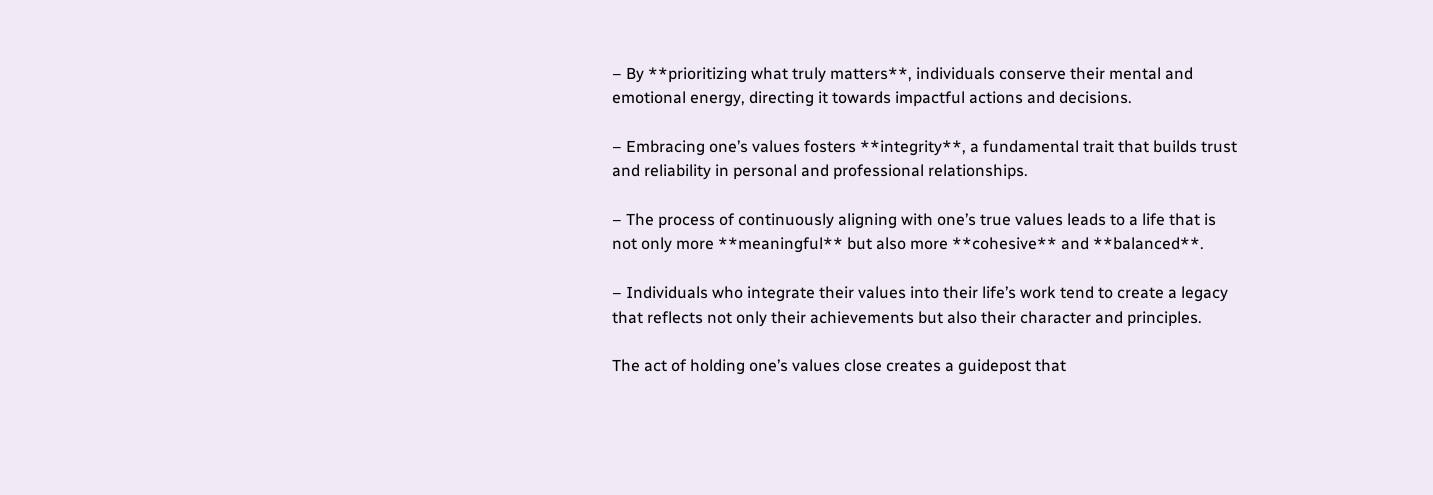– By **prioritizing what truly matters**, individuals conserve their mental and emotional energy, directing it towards impactful actions and decisions.

– Embracing one’s values fosters **integrity**, a fundamental trait that builds trust and reliability in personal and professional relationships.

– The process of continuously aligning with one’s true values leads to a life that is not only more **meaningful** but also more **cohesive** and **balanced**.

– Individuals who integrate their values into their life’s work tend to create a legacy that reflects not only their achievements but also their character and principles.

The act of holding one’s values close creates a guidepost that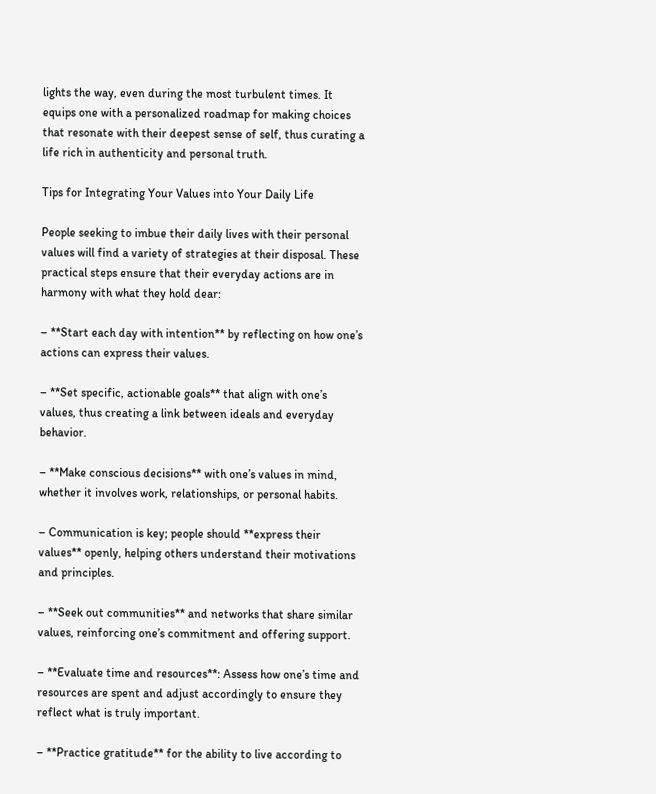lights the way, even during the most turbulent times. It equips one with a personalized roadmap for making choices that resonate with their deepest sense of self, thus curating a life rich in authenticity and personal truth.

Tips for Integrating Your Values into Your Daily Life

People seeking to imbue their daily lives with their personal values will find a variety of strategies at their disposal. These practical steps ensure that their everyday actions are in harmony with what they hold dear:

– **Start each day with intention** by reflecting on how one’s actions can express their values.

– **Set specific, actionable goals** that align with one’s values, thus creating a link between ideals and everyday behavior.

– **Make conscious decisions** with one’s values in mind, whether it involves work, relationships, or personal habits.

– Communication is key; people should **express their values** openly, helping others understand their motivations and principles.

– **Seek out communities** and networks that share similar values, reinforcing one’s commitment and offering support.

– **Evaluate time and resources**: Assess how one’s time and resources are spent and adjust accordingly to ensure they reflect what is truly important.

– **Practice gratitude** for the ability to live according to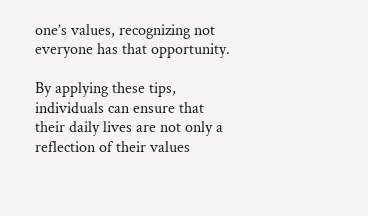one’s values, recognizing not everyone has that opportunity.

By applying these tips, individuals can ensure that their daily lives are not only a reflection of their values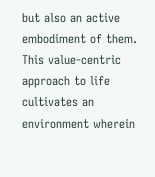but also an active embodiment of them. This value-centric approach to life cultivates an environment wherein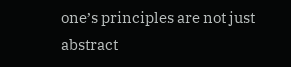one’s principles are not just abstract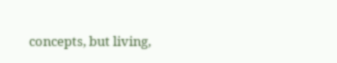concepts, but living,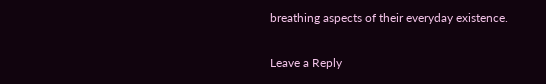breathing aspects of their everyday existence.

Leave a Reply